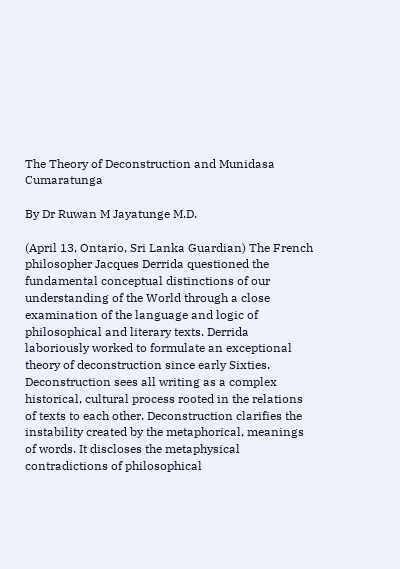The Theory of Deconstruction and Munidasa Cumaratunga

By Dr Ruwan M Jayatunge M.D.

(April 13, Ontario, Sri Lanka Guardian) The French philosopher Jacques Derrida questioned the fundamental conceptual distinctions of our understanding of the World through a close examination of the language and logic of philosophical and literary texts. Derrida laboriously worked to formulate an exceptional theory of deconstruction since early Sixties. Deconstruction sees all writing as a complex historical, cultural process rooted in the relations of texts to each other. Deconstruction clarifies the instability created by the metaphorical, meanings of words. It discloses the metaphysical contradictions of philosophical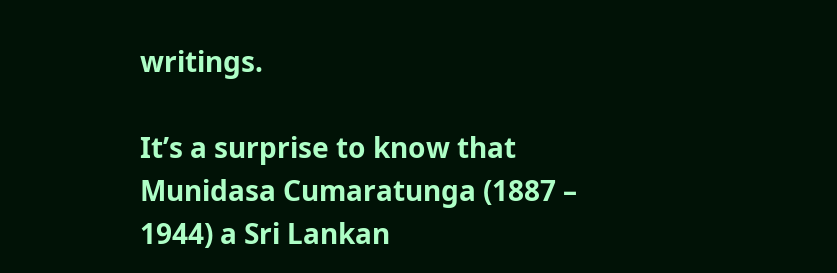writings.

It’s a surprise to know that Munidasa Cumaratunga (1887 – 1944) a Sri Lankan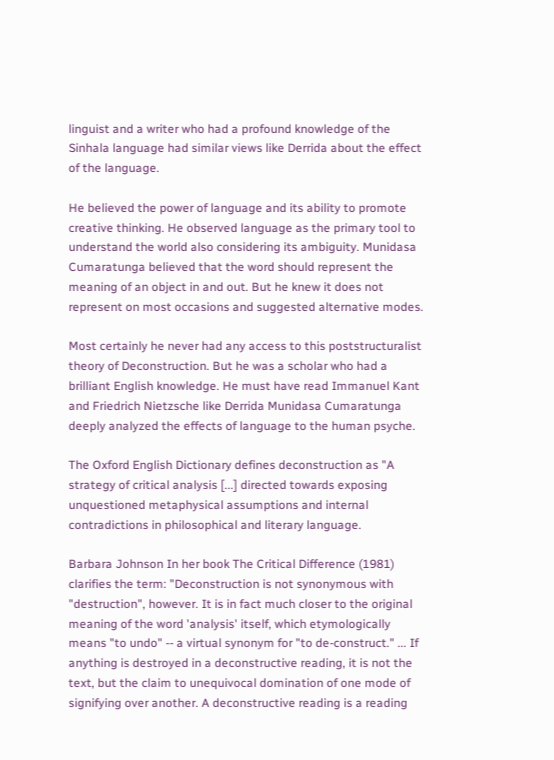linguist and a writer who had a profound knowledge of the Sinhala language had similar views like Derrida about the effect of the language.

He believed the power of language and its ability to promote creative thinking. He observed language as the primary tool to understand the world also considering its ambiguity. Munidasa Cumaratunga believed that the word should represent the meaning of an object in and out. But he knew it does not represent on most occasions and suggested alternative modes.

Most certainly he never had any access to this poststructuralist theory of Deconstruction. But he was a scholar who had a brilliant English knowledge. He must have read Immanuel Kant and Friedrich Nietzsche like Derrida Munidasa Cumaratunga deeply analyzed the effects of language to the human psyche.

The Oxford English Dictionary defines deconstruction as "A strategy of critical analysis [...] directed towards exposing unquestioned metaphysical assumptions and internal contradictions in philosophical and literary language.

Barbara Johnson In her book The Critical Difference (1981) clarifies the term: "Deconstruction is not synonymous with "destruction", however. It is in fact much closer to the original meaning of the word 'analysis' itself, which etymologically means "to undo" -- a virtual synonym for "to de-construct." ... If anything is destroyed in a deconstructive reading, it is not the text, but the claim to unequivocal domination of one mode of signifying over another. A deconstructive reading is a reading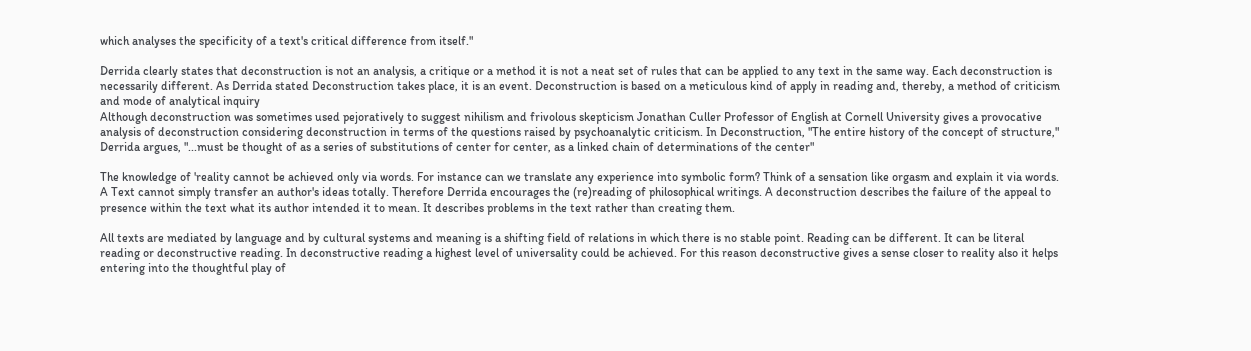which analyses the specificity of a text's critical difference from itself."

Derrida clearly states that deconstruction is not an analysis, a critique or a method it is not a neat set of rules that can be applied to any text in the same way. Each deconstruction is necessarily different. As Derrida stated Deconstruction takes place, it is an event. Deconstruction is based on a meticulous kind of apply in reading and, thereby, a method of criticism and mode of analytical inquiry
Although deconstruction was sometimes used pejoratively to suggest nihilism and frivolous skepticism Jonathan Culler Professor of English at Cornell University gives a provocative analysis of deconstruction considering deconstruction in terms of the questions raised by psychoanalytic criticism. In Deconstruction, "The entire history of the concept of structure," Derrida argues, "...must be thought of as a series of substitutions of center for center, as a linked chain of determinations of the center"

The knowledge of 'reality cannot be achieved only via words. For instance can we translate any experience into symbolic form? Think of a sensation like orgasm and explain it via words. A Text cannot simply transfer an author's ideas totally. Therefore Derrida encourages the (re)reading of philosophical writings. A deconstruction describes the failure of the appeal to presence within the text what its author intended it to mean. It describes problems in the text rather than creating them.

All texts are mediated by language and by cultural systems and meaning is a shifting field of relations in which there is no stable point. Reading can be different. It can be literal reading or deconstructive reading. In deconstructive reading a highest level of universality could be achieved. For this reason deconstructive gives a sense closer to reality also it helps entering into the thoughtful play of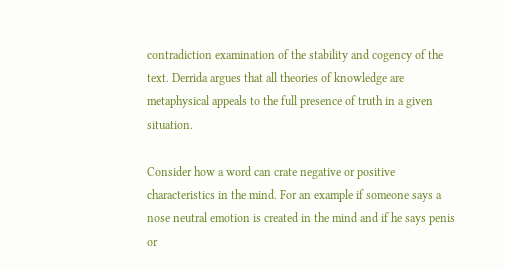contradiction examination of the stability and cogency of the text. Derrida argues that all theories of knowledge are metaphysical appeals to the full presence of truth in a given situation.

Consider how a word can crate negative or positive characteristics in the mind. For an example if someone says a nose neutral emotion is created in the mind and if he says penis or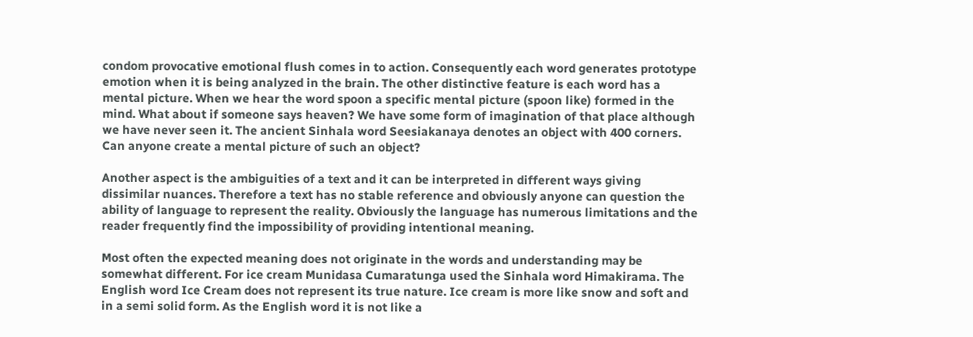condom provocative emotional flush comes in to action. Consequently each word generates prototype emotion when it is being analyzed in the brain. The other distinctive feature is each word has a mental picture. When we hear the word spoon a specific mental picture (spoon like) formed in the mind. What about if someone says heaven? We have some form of imagination of that place although we have never seen it. The ancient Sinhala word Seesiakanaya denotes an object with 400 corners. Can anyone create a mental picture of such an object?

Another aspect is the ambiguities of a text and it can be interpreted in different ways giving dissimilar nuances. Therefore a text has no stable reference and obviously anyone can question the ability of language to represent the reality. Obviously the language has numerous limitations and the reader frequently find the impossibility of providing intentional meaning.

Most often the expected meaning does not originate in the words and understanding may be somewhat different. For ice cream Munidasa Cumaratunga used the Sinhala word Himakirama. The English word Ice Cream does not represent its true nature. Ice cream is more like snow and soft and in a semi solid form. As the English word it is not like a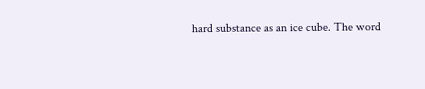hard substance as an ice cube. The word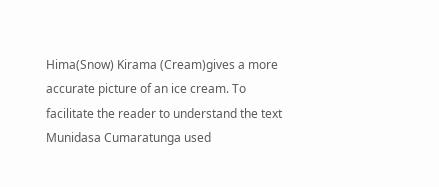Hima(Snow) Kirama (Cream)gives a more accurate picture of an ice cream. To facilitate the reader to understand the text Munidasa Cumaratunga used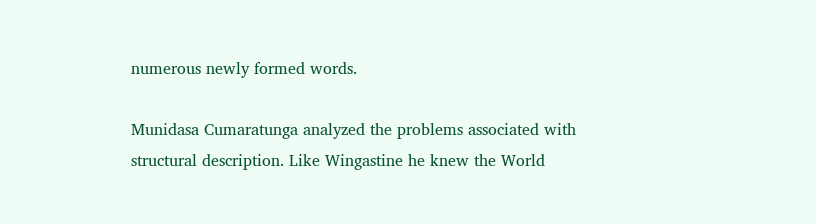numerous newly formed words.

Munidasa Cumaratunga analyzed the problems associated with structural description. Like Wingastine he knew the World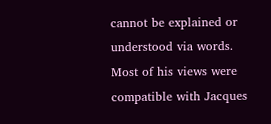cannot be explained or understood via words. Most of his views were compatible with Jacques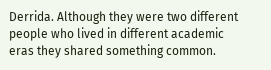Derrida. Although they were two different people who lived in different academic eras they shared something common.